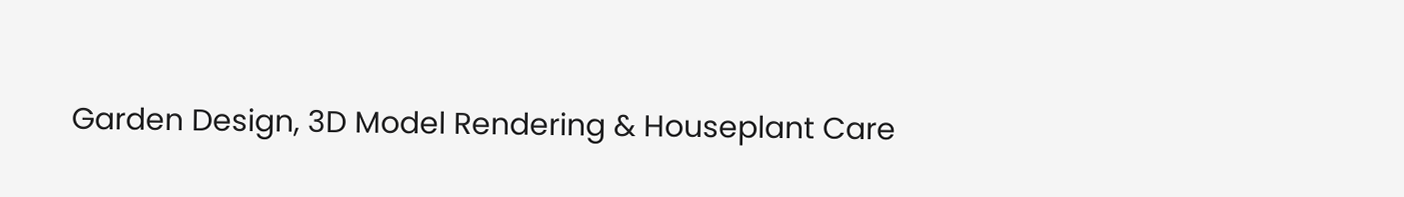Garden Design, 3D Model Rendering & Houseplant Care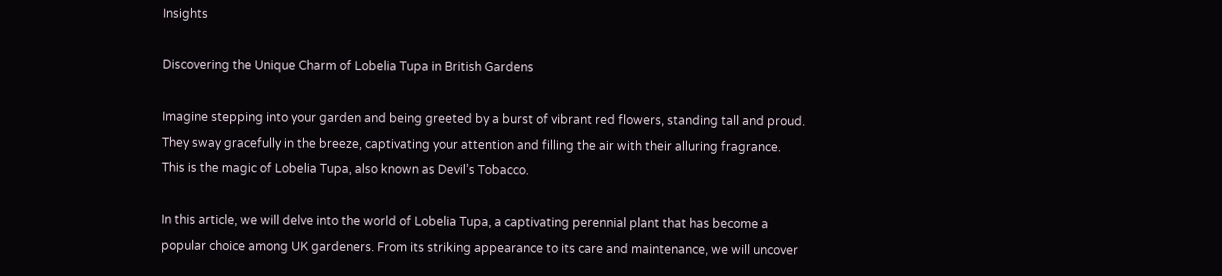Insights

Discovering the Unique Charm of Lobelia Tupa in British Gardens

Imagine stepping into your garden and being greeted by a burst of vibrant red flowers, standing tall and proud. They sway gracefully in the breeze, captivating your attention and filling the air with their alluring fragrance. This is the magic of Lobelia Tupa, also known as Devil’s Tobacco.

In this article, we will delve into the world of Lobelia Tupa, a captivating perennial plant that has become a popular choice among UK gardeners. From its striking appearance to its care and maintenance, we will uncover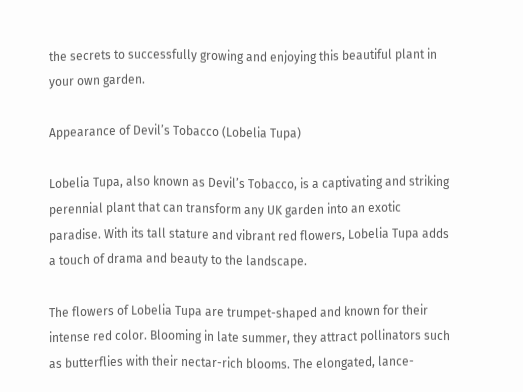the secrets to successfully growing and enjoying this beautiful plant in your own garden.

Appearance of Devil’s Tobacco (Lobelia Tupa)

Lobelia Tupa, also known as Devil’s Tobacco, is a captivating and striking perennial plant that can transform any UK garden into an exotic paradise. With its tall stature and vibrant red flowers, Lobelia Tupa adds a touch of drama and beauty to the landscape.

The flowers of Lobelia Tupa are trumpet-shaped and known for their intense red color. Blooming in late summer, they attract pollinators such as butterflies with their nectar-rich blooms. The elongated, lance-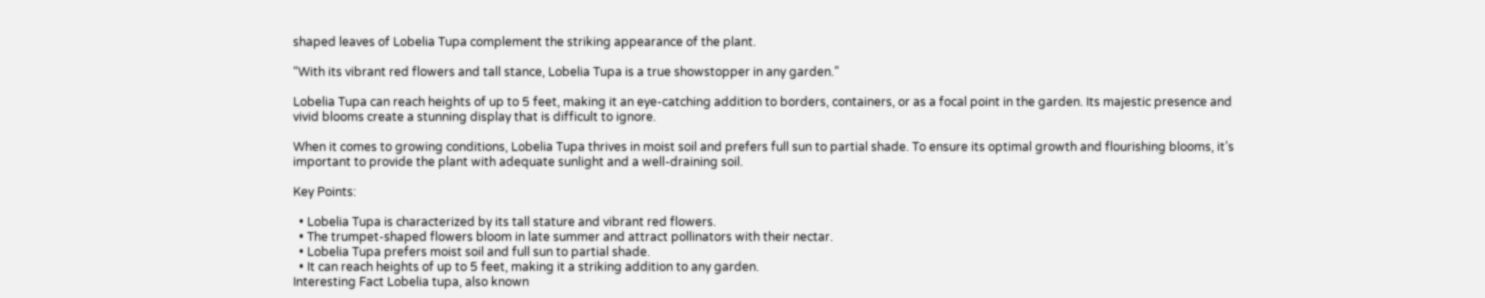shaped leaves of Lobelia Tupa complement the striking appearance of the plant.

“With its vibrant red flowers and tall stance, Lobelia Tupa is a true showstopper in any garden.”

Lobelia Tupa can reach heights of up to 5 feet, making it an eye-catching addition to borders, containers, or as a focal point in the garden. Its majestic presence and vivid blooms create a stunning display that is difficult to ignore.

When it comes to growing conditions, Lobelia Tupa thrives in moist soil and prefers full sun to partial shade. To ensure its optimal growth and flourishing blooms, it’s important to provide the plant with adequate sunlight and a well-draining soil.

Key Points:

  • Lobelia Tupa is characterized by its tall stature and vibrant red flowers.
  • The trumpet-shaped flowers bloom in late summer and attract pollinators with their nectar.
  • Lobelia Tupa prefers moist soil and full sun to partial shade.
  • It can reach heights of up to 5 feet, making it a striking addition to any garden.
Interesting Fact Lobelia tupa, also known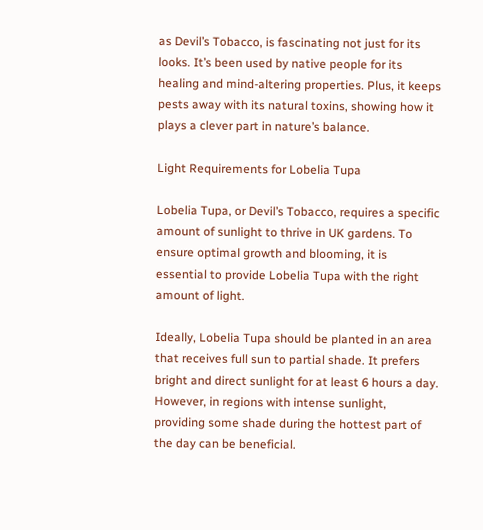as Devil’s Tobacco, is fascinating not just for its looks. It’s been used by native people for its healing and mind-altering properties. Plus, it keeps pests away with its natural toxins, showing how it plays a clever part in nature’s balance.

Light Requirements for Lobelia Tupa

Lobelia Tupa, or Devil’s Tobacco, requires a specific amount of sunlight to thrive in UK gardens. To ensure optimal growth and blooming, it is essential to provide Lobelia Tupa with the right amount of light.

Ideally, Lobelia Tupa should be planted in an area that receives full sun to partial shade. It prefers bright and direct sunlight for at least 6 hours a day. However, in regions with intense sunlight, providing some shade during the hottest part of the day can be beneficial.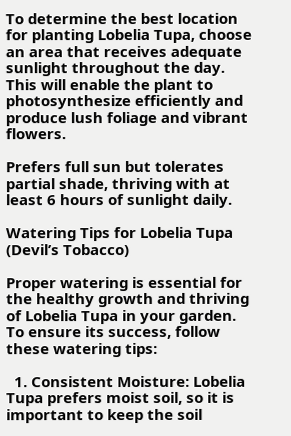To determine the best location for planting Lobelia Tupa, choose an area that receives adequate sunlight throughout the day. This will enable the plant to photosynthesize efficiently and produce lush foliage and vibrant flowers.

Prefers full sun but tolerates partial shade, thriving with at least 6 hours of sunlight daily.

Watering Tips for Lobelia Tupa (Devil’s Tobacco)

Proper watering is essential for the healthy growth and thriving of Lobelia Tupa in your garden. To ensure its success, follow these watering tips:

  1. Consistent Moisture: Lobelia Tupa prefers moist soil, so it is important to keep the soil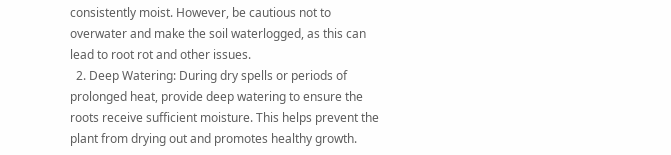consistently moist. However, be cautious not to overwater and make the soil waterlogged, as this can lead to root rot and other issues.
  2. Deep Watering: During dry spells or periods of prolonged heat, provide deep watering to ensure the roots receive sufficient moisture. This helps prevent the plant from drying out and promotes healthy growth.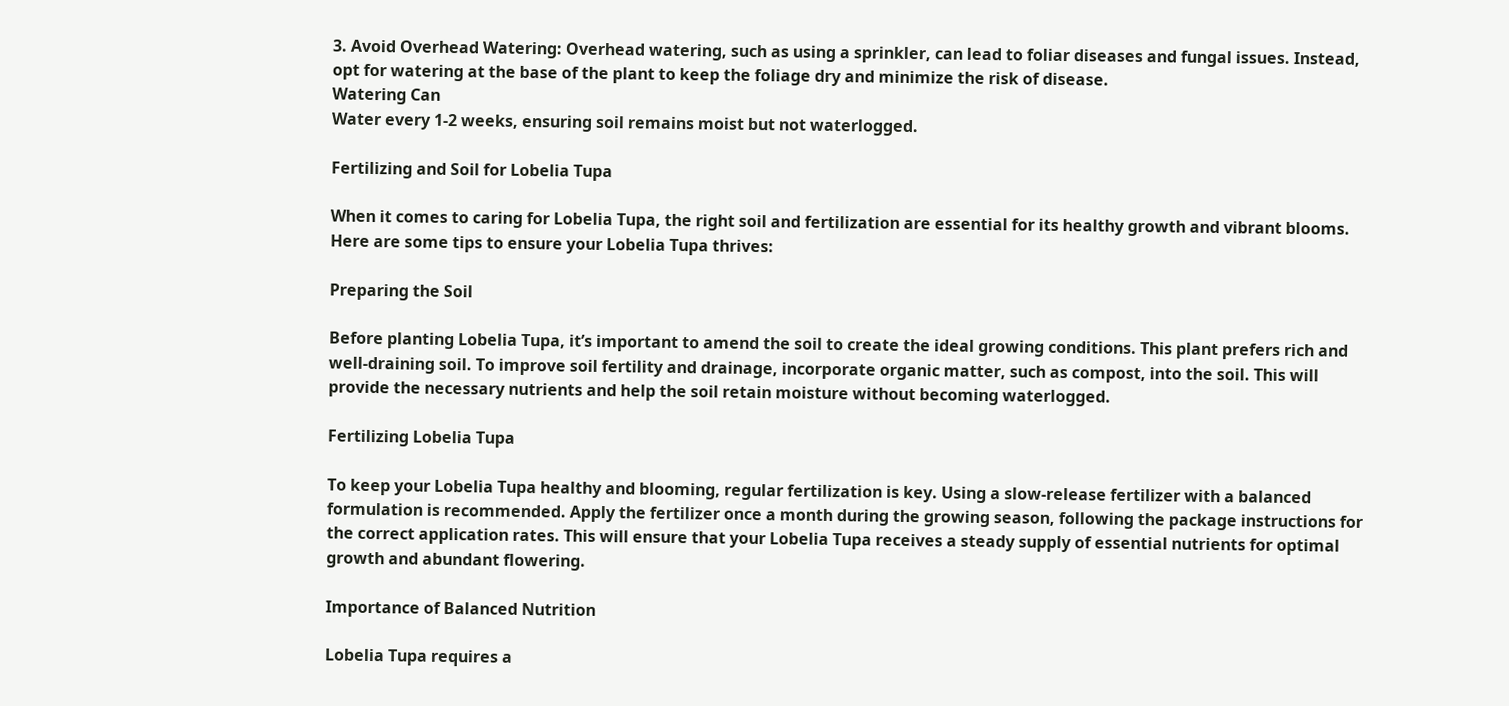3. Avoid Overhead Watering: Overhead watering, such as using a sprinkler, can lead to foliar diseases and fungal issues. Instead, opt for watering at the base of the plant to keep the foliage dry and minimize the risk of disease.
Watering Can
Water every 1-2 weeks, ensuring soil remains moist but not waterlogged.

Fertilizing and Soil for Lobelia Tupa

When it comes to caring for Lobelia Tupa, the right soil and fertilization are essential for its healthy growth and vibrant blooms. Here are some tips to ensure your Lobelia Tupa thrives:

Preparing the Soil

Before planting Lobelia Tupa, it’s important to amend the soil to create the ideal growing conditions. This plant prefers rich and well-draining soil. To improve soil fertility and drainage, incorporate organic matter, such as compost, into the soil. This will provide the necessary nutrients and help the soil retain moisture without becoming waterlogged.

Fertilizing Lobelia Tupa

To keep your Lobelia Tupa healthy and blooming, regular fertilization is key. Using a slow-release fertilizer with a balanced formulation is recommended. Apply the fertilizer once a month during the growing season, following the package instructions for the correct application rates. This will ensure that your Lobelia Tupa receives a steady supply of essential nutrients for optimal growth and abundant flowering.

Importance of Balanced Nutrition

Lobelia Tupa requires a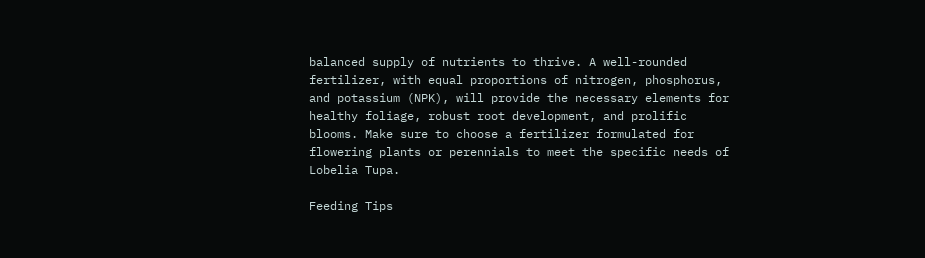balanced supply of nutrients to thrive. A well-rounded fertilizer, with equal proportions of nitrogen, phosphorus, and potassium (NPK), will provide the necessary elements for healthy foliage, robust root development, and prolific blooms. Make sure to choose a fertilizer formulated for flowering plants or perennials to meet the specific needs of Lobelia Tupa.

Feeding Tips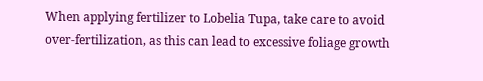When applying fertilizer to Lobelia Tupa, take care to avoid over-fertilization, as this can lead to excessive foliage growth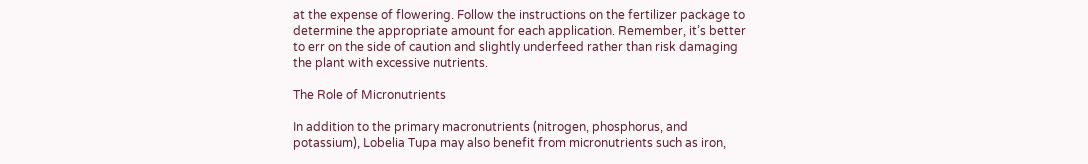at the expense of flowering. Follow the instructions on the fertilizer package to determine the appropriate amount for each application. Remember, it’s better to err on the side of caution and slightly underfeed rather than risk damaging the plant with excessive nutrients.

The Role of Micronutrients

In addition to the primary macronutrients (nitrogen, phosphorus, and potassium), Lobelia Tupa may also benefit from micronutrients such as iron,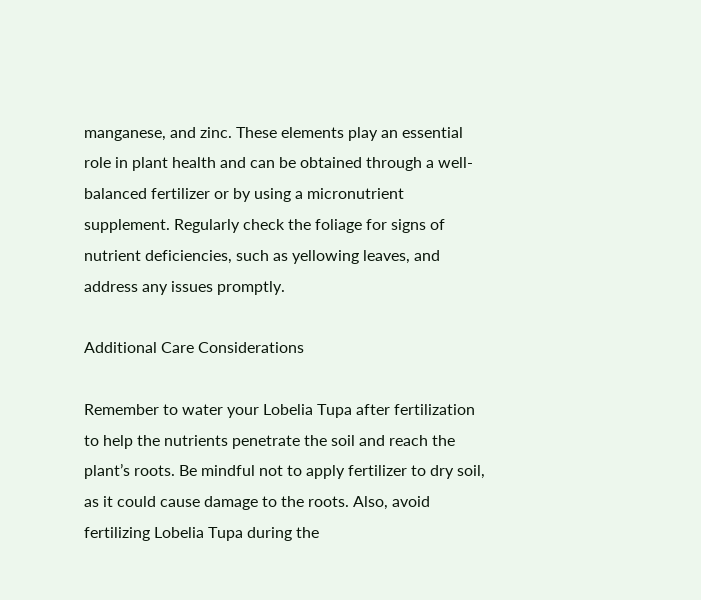manganese, and zinc. These elements play an essential role in plant health and can be obtained through a well-balanced fertilizer or by using a micronutrient supplement. Regularly check the foliage for signs of nutrient deficiencies, such as yellowing leaves, and address any issues promptly.

Additional Care Considerations

Remember to water your Lobelia Tupa after fertilization to help the nutrients penetrate the soil and reach the plant’s roots. Be mindful not to apply fertilizer to dry soil, as it could cause damage to the roots. Also, avoid fertilizing Lobelia Tupa during the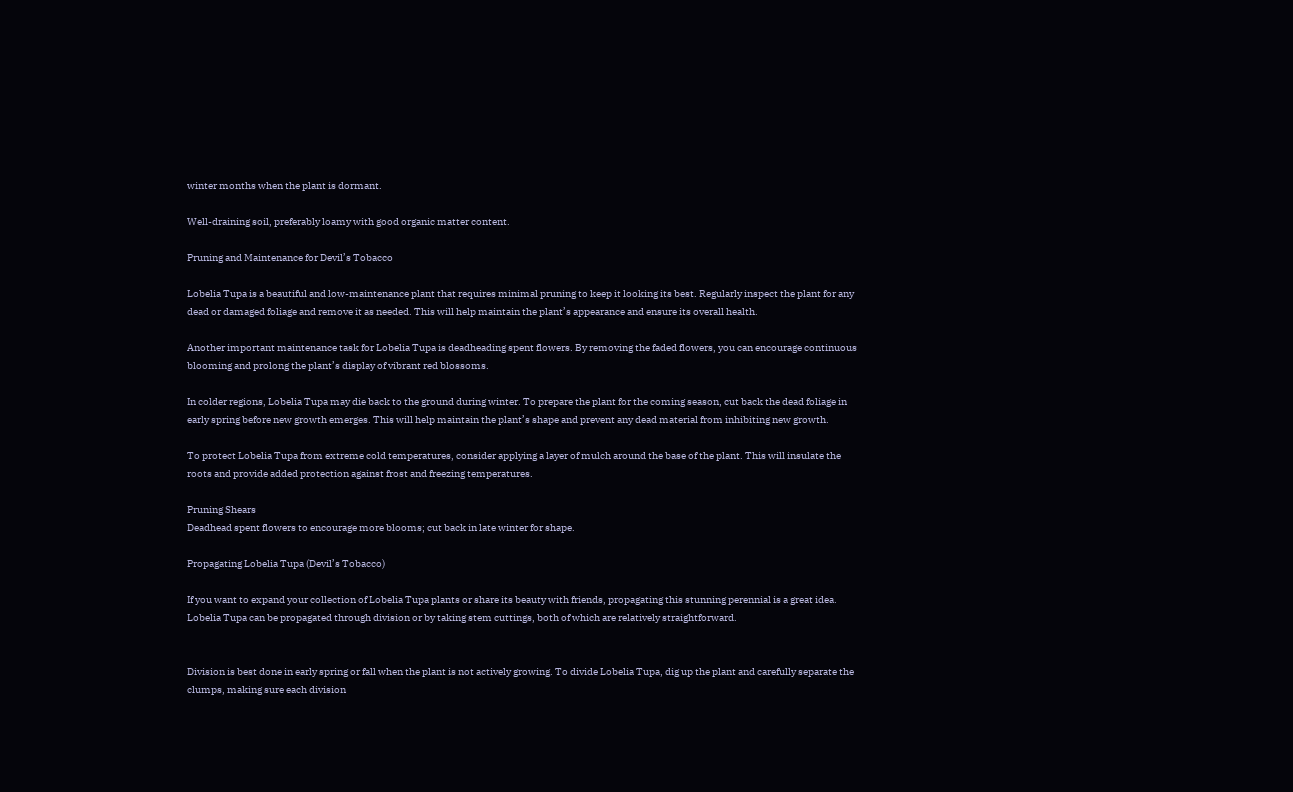winter months when the plant is dormant.

Well-draining soil, preferably loamy with good organic matter content.

Pruning and Maintenance for Devil’s Tobacco

Lobelia Tupa is a beautiful and low-maintenance plant that requires minimal pruning to keep it looking its best. Regularly inspect the plant for any dead or damaged foliage and remove it as needed. This will help maintain the plant’s appearance and ensure its overall health.

Another important maintenance task for Lobelia Tupa is deadheading spent flowers. By removing the faded flowers, you can encourage continuous blooming and prolong the plant’s display of vibrant red blossoms.

In colder regions, Lobelia Tupa may die back to the ground during winter. To prepare the plant for the coming season, cut back the dead foliage in early spring before new growth emerges. This will help maintain the plant’s shape and prevent any dead material from inhibiting new growth.

To protect Lobelia Tupa from extreme cold temperatures, consider applying a layer of mulch around the base of the plant. This will insulate the roots and provide added protection against frost and freezing temperatures.

Pruning Shears
Deadhead spent flowers to encourage more blooms; cut back in late winter for shape.

Propagating Lobelia Tupa (Devil’s Tobacco)

If you want to expand your collection of Lobelia Tupa plants or share its beauty with friends, propagating this stunning perennial is a great idea. Lobelia Tupa can be propagated through division or by taking stem cuttings, both of which are relatively straightforward.


Division is best done in early spring or fall when the plant is not actively growing. To divide Lobelia Tupa, dig up the plant and carefully separate the clumps, making sure each division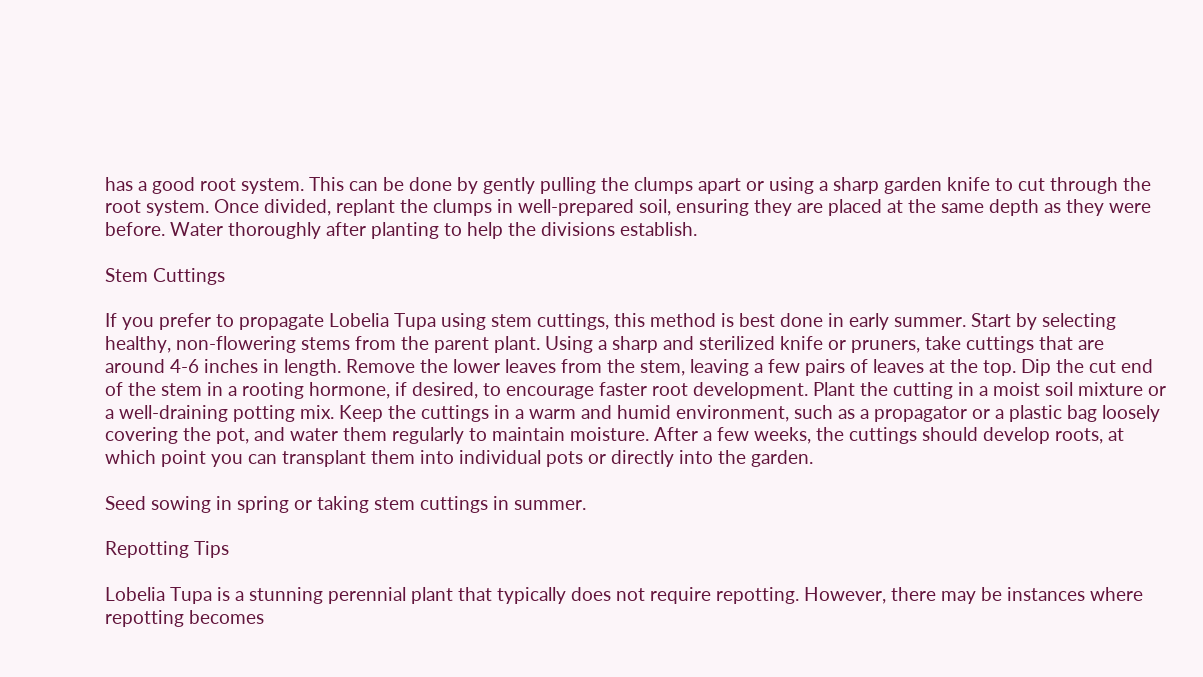has a good root system. This can be done by gently pulling the clumps apart or using a sharp garden knife to cut through the root system. Once divided, replant the clumps in well-prepared soil, ensuring they are placed at the same depth as they were before. Water thoroughly after planting to help the divisions establish.

Stem Cuttings

If you prefer to propagate Lobelia Tupa using stem cuttings, this method is best done in early summer. Start by selecting healthy, non-flowering stems from the parent plant. Using a sharp and sterilized knife or pruners, take cuttings that are around 4-6 inches in length. Remove the lower leaves from the stem, leaving a few pairs of leaves at the top. Dip the cut end of the stem in a rooting hormone, if desired, to encourage faster root development. Plant the cutting in a moist soil mixture or a well-draining potting mix. Keep the cuttings in a warm and humid environment, such as a propagator or a plastic bag loosely covering the pot, and water them regularly to maintain moisture. After a few weeks, the cuttings should develop roots, at which point you can transplant them into individual pots or directly into the garden.

Seed sowing in spring or taking stem cuttings in summer.

Repotting Tips

Lobelia Tupa is a stunning perennial plant that typically does not require repotting. However, there may be instances where repotting becomes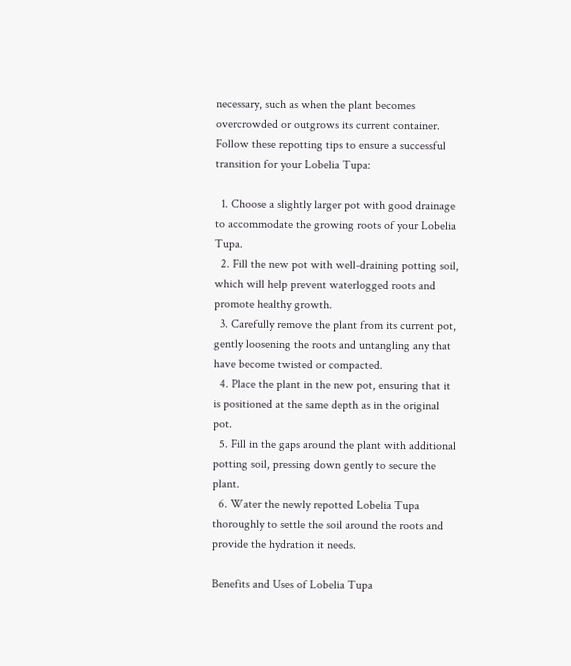necessary, such as when the plant becomes overcrowded or outgrows its current container. Follow these repotting tips to ensure a successful transition for your Lobelia Tupa:

  1. Choose a slightly larger pot with good drainage to accommodate the growing roots of your Lobelia Tupa.
  2. Fill the new pot with well-draining potting soil, which will help prevent waterlogged roots and promote healthy growth.
  3. Carefully remove the plant from its current pot, gently loosening the roots and untangling any that have become twisted or compacted.
  4. Place the plant in the new pot, ensuring that it is positioned at the same depth as in the original pot.
  5. Fill in the gaps around the plant with additional potting soil, pressing down gently to secure the plant.
  6. Water the newly repotted Lobelia Tupa thoroughly to settle the soil around the roots and provide the hydration it needs.

Benefits and Uses of Lobelia Tupa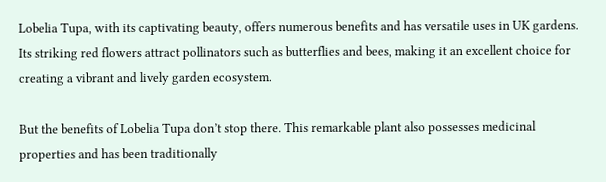Lobelia Tupa, with its captivating beauty, offers numerous benefits and has versatile uses in UK gardens. Its striking red flowers attract pollinators such as butterflies and bees, making it an excellent choice for creating a vibrant and lively garden ecosystem.

But the benefits of Lobelia Tupa don’t stop there. This remarkable plant also possesses medicinal properties and has been traditionally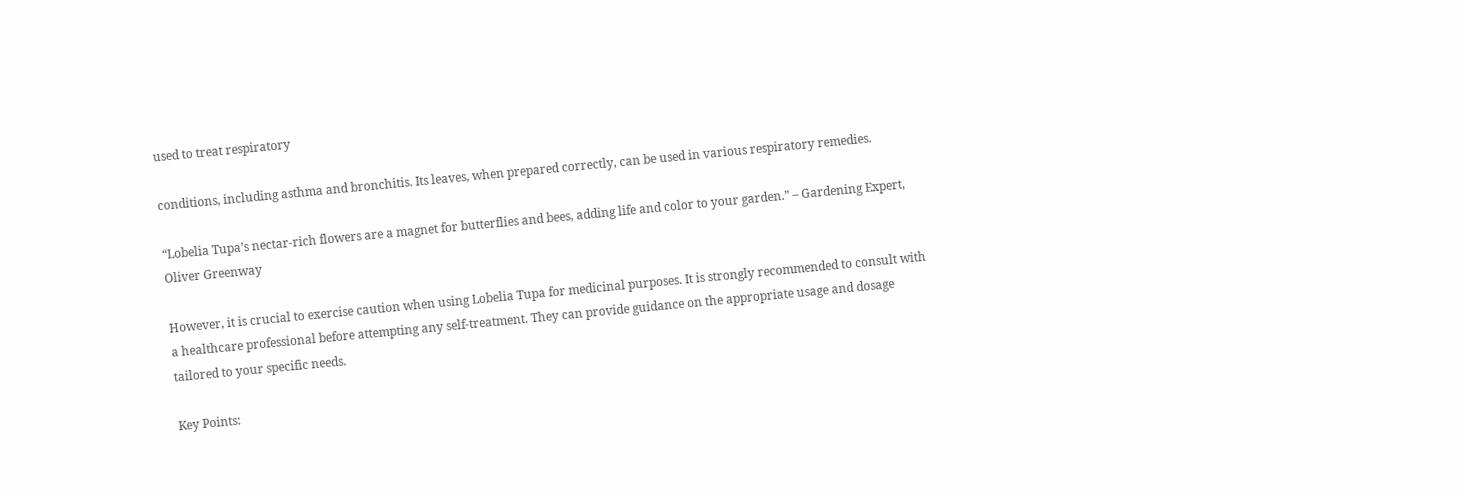used to treat respiratory

conditions, including asthma and bronchitis. Its leaves, when prepared correctly, can be used in various respiratory remedies.

“Lobelia Tupa’s nectar-rich flowers are a magnet for butterflies and bees, adding life and color to your garden.” – Gardening Expert, Oliver Greenway

However, it is crucial to exercise caution when using Lobelia Tupa for medicinal purposes. It is strongly recommended to consult with a healthcare professional before attempting any self-treatment. They can provide guidance on the appropriate usage and dosage tailored to your specific needs.

Key Points: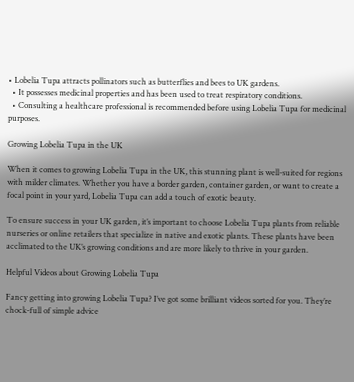• Lobelia Tupa attracts pollinators such as butterflies and bees to UK gardens.
  • It possesses medicinal properties and has been used to treat respiratory conditions.
  • Consulting a healthcare professional is recommended before using Lobelia Tupa for medicinal purposes.

Growing Lobelia Tupa in the UK

When it comes to growing Lobelia Tupa in the UK, this stunning plant is well-suited for regions with milder climates. Whether you have a border garden, container garden, or want to create a focal point in your yard, Lobelia Tupa can add a touch of exotic beauty.

To ensure success in your UK garden, it’s important to choose Lobelia Tupa plants from reliable nurseries or online retailers that specialize in native and exotic plants. These plants have been acclimated to the UK’s growing conditions and are more likely to thrive in your garden.

Helpful Videos about Growing Lobelia Tupa

Fancy getting into growing Lobelia Tupa? I’ve got some brilliant videos sorted for you. They’re chock-full of simple advice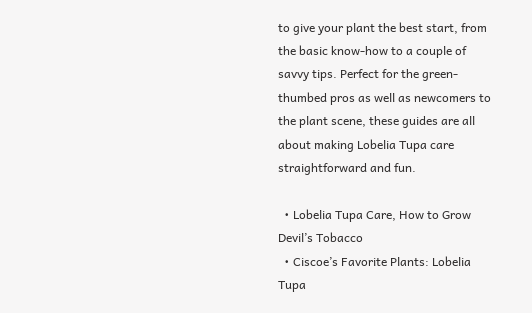to give your plant the best start, from the basic know-how to a couple of savvy tips. Perfect for the green-thumbed pros as well as newcomers to the plant scene, these guides are all about making Lobelia Tupa care straightforward and fun.

  • Lobelia Tupa Care, How to Grow Devil’s Tobacco
  • Ciscoe’s Favorite Plants: Lobelia Tupa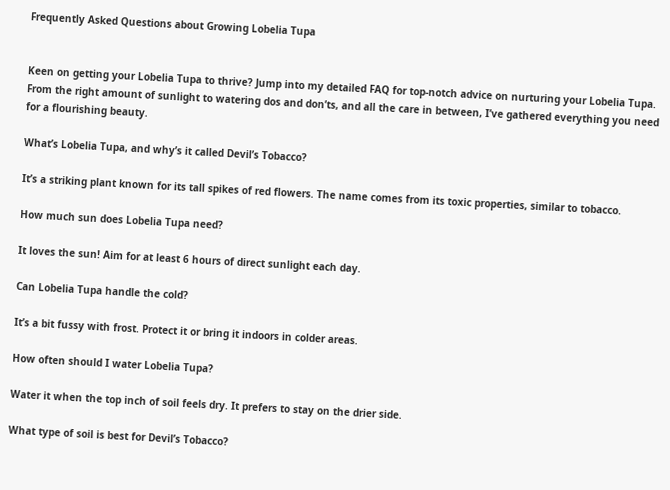Frequently Asked Questions about Growing Lobelia Tupa


Keen on getting your Lobelia Tupa to thrive? Jump into my detailed FAQ for top-notch advice on nurturing your Lobelia Tupa. From the right amount of sunlight to watering dos and don’ts, and all the care in between, I’ve gathered everything you need for a flourishing beauty.

What’s Lobelia Tupa, and why’s it called Devil’s Tobacco?

It’s a striking plant known for its tall spikes of red flowers. The name comes from its toxic properties, similar to tobacco.

How much sun does Lobelia Tupa need?

It loves the sun! Aim for at least 6 hours of direct sunlight each day.

Can Lobelia Tupa handle the cold?

It’s a bit fussy with frost. Protect it or bring it indoors in colder areas.

How often should I water Lobelia Tupa?

Water it when the top inch of soil feels dry. It prefers to stay on the drier side.

What type of soil is best for Devil’s Tobacco?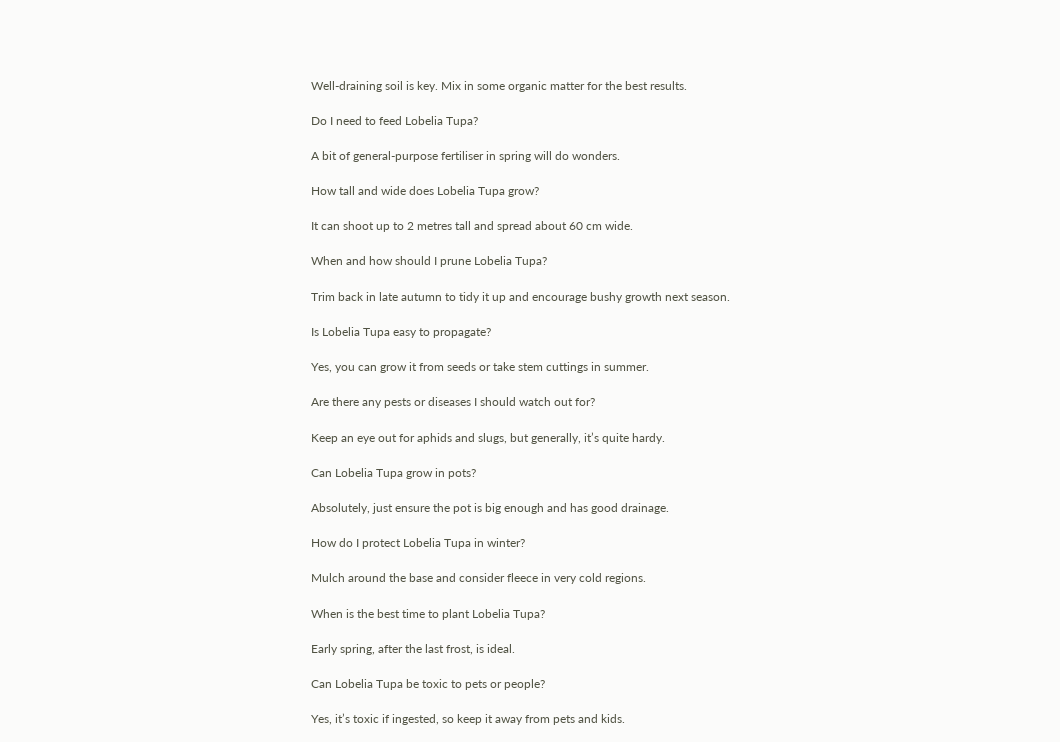Well-draining soil is key. Mix in some organic matter for the best results.

Do I need to feed Lobelia Tupa?

A bit of general-purpose fertiliser in spring will do wonders.

How tall and wide does Lobelia Tupa grow?

It can shoot up to 2 metres tall and spread about 60 cm wide.

When and how should I prune Lobelia Tupa?

Trim back in late autumn to tidy it up and encourage bushy growth next season.

Is Lobelia Tupa easy to propagate?

Yes, you can grow it from seeds or take stem cuttings in summer.

Are there any pests or diseases I should watch out for?

Keep an eye out for aphids and slugs, but generally, it’s quite hardy.

Can Lobelia Tupa grow in pots?

Absolutely, just ensure the pot is big enough and has good drainage.

How do I protect Lobelia Tupa in winter?

Mulch around the base and consider fleece in very cold regions.

When is the best time to plant Lobelia Tupa?

Early spring, after the last frost, is ideal.

Can Lobelia Tupa be toxic to pets or people?

Yes, it’s toxic if ingested, so keep it away from pets and kids.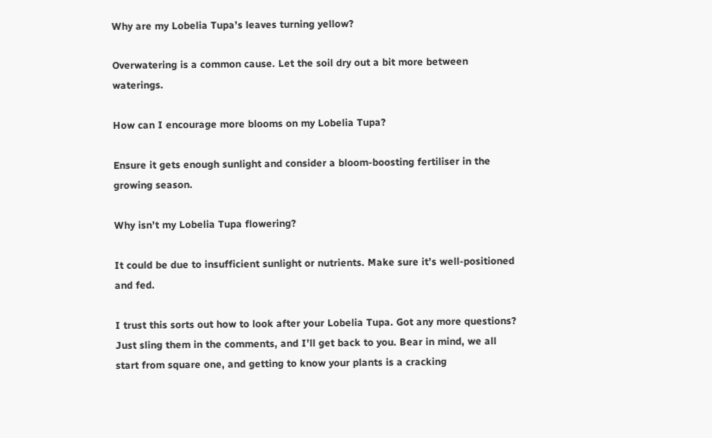Why are my Lobelia Tupa’s leaves turning yellow?

Overwatering is a common cause. Let the soil dry out a bit more between waterings.

How can I encourage more blooms on my Lobelia Tupa?

Ensure it gets enough sunlight and consider a bloom-boosting fertiliser in the growing season.

Why isn’t my Lobelia Tupa flowering?

It could be due to insufficient sunlight or nutrients. Make sure it’s well-positioned and fed.

I trust this sorts out how to look after your Lobelia Tupa. Got any more questions? Just sling them in the comments, and I’ll get back to you. Bear in mind, we all start from square one, and getting to know your plants is a cracking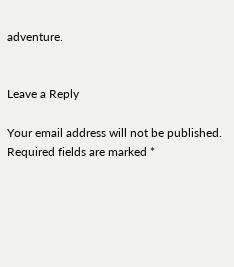adventure.


Leave a Reply

Your email address will not be published. Required fields are marked *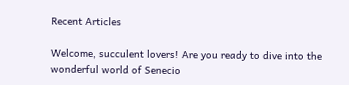Recent Articles

Welcome, succulent lovers! Are you ready to dive into the wonderful world of Senecio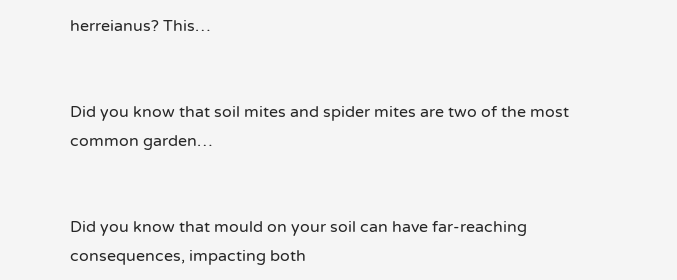herreianus? This…


Did you know that soil mites and spider mites are two of the most common garden…


Did you know that mould on your soil can have far-reaching consequences, impacting both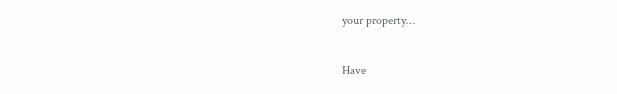your property…


Have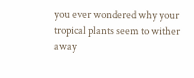you ever wondered why your tropical plants seem to wither away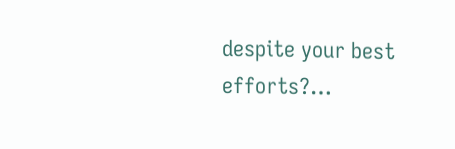despite your best efforts?…